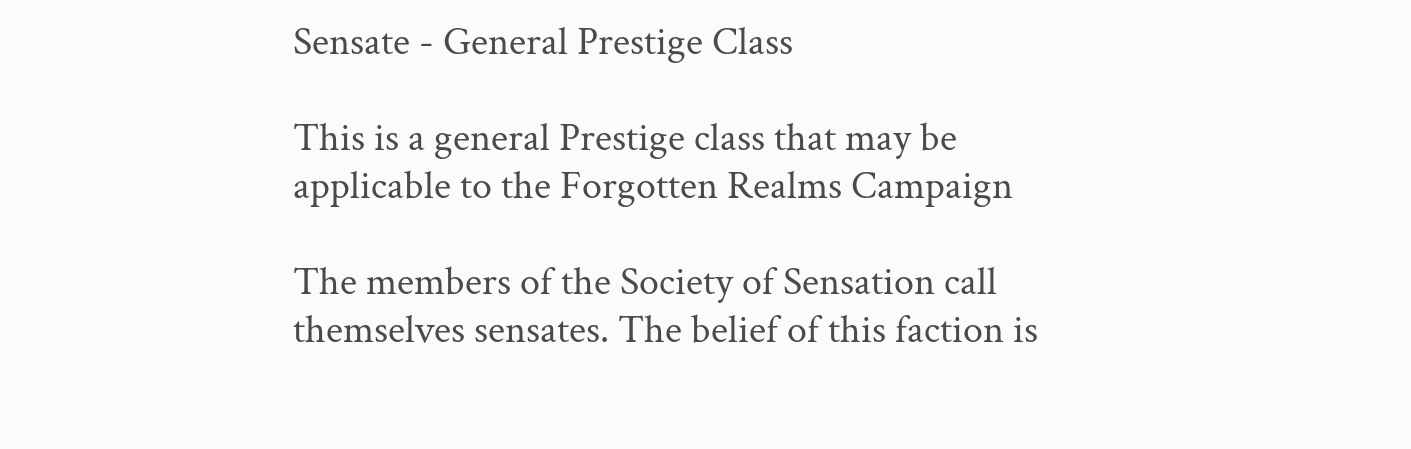Sensate - General Prestige Class

This is a general Prestige class that may be applicable to the Forgotten Realms Campaign

The members of the Society of Sensation call themselves sensates. The belief of this faction is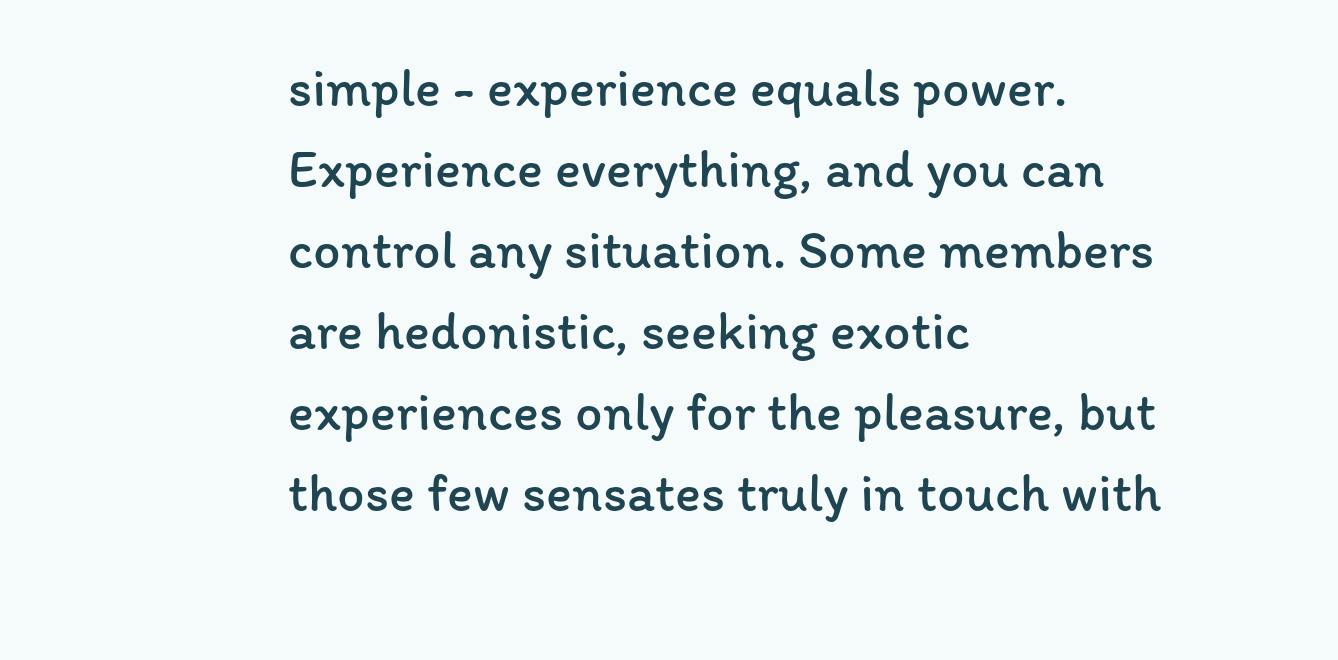simple - experience equals power. Experience everything, and you can control any situation. Some members are hedonistic, seeking exotic experiences only for the pleasure, but those few sensates truly in touch with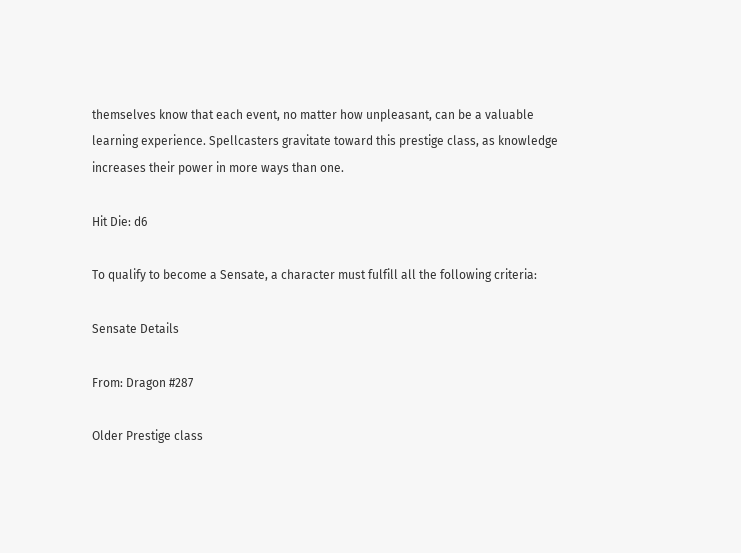themselves know that each event, no matter how unpleasant, can be a valuable learning experience. Spellcasters gravitate toward this prestige class, as knowledge increases their power in more ways than one.

Hit Die: d6

To qualify to become a Sensate, a character must fulfill all the following criteria:

Sensate Details

From: Dragon #287

Older Prestige class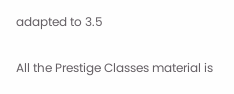adapted to 3.5

All the Prestige Classes material is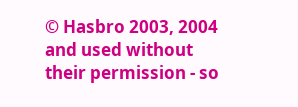© Hasbro 2003, 2004 and used without their permission - so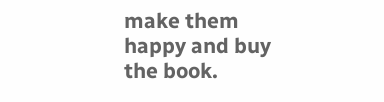make them happy and buy the book.